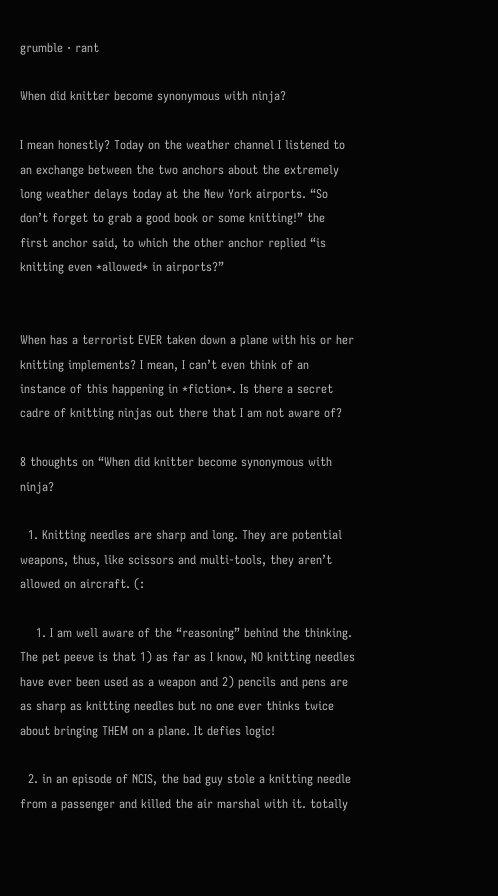grumble · rant

When did knitter become synonymous with ninja?

I mean honestly? Today on the weather channel I listened to an exchange between the two anchors about the extremely long weather delays today at the New York airports. “So don’t forget to grab a good book or some knitting!” the first anchor said, to which the other anchor replied “is knitting even *allowed* in airports?”


When has a terrorist EVER taken down a plane with his or her knitting implements? I mean, I can’t even think of an instance of this happening in *fiction*. Is there a secret cadre of knitting ninjas out there that I am not aware of?

8 thoughts on “When did knitter become synonymous with ninja?

  1. Knitting needles are sharp and long. They are potential weapons, thus, like scissors and multi-tools, they aren’t allowed on aircraft. (:

    1. I am well aware of the “reasoning” behind the thinking. The pet peeve is that 1) as far as I know, NO knitting needles have ever been used as a weapon and 2) pencils and pens are as sharp as knitting needles but no one ever thinks twice about bringing THEM on a plane. It defies logic!

  2. in an episode of NCIS, the bad guy stole a knitting needle from a passenger and killed the air marshal with it. totally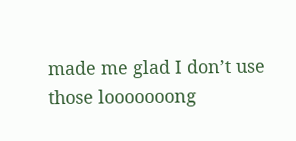made me glad I don’t use those looooooong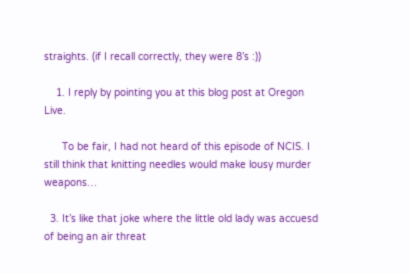straights. (if I recall correctly, they were 8’s :))

    1. I reply by pointing you at this blog post at Oregon Live.

      To be fair, I had not heard of this episode of NCIS. I still think that knitting needles would make lousy murder weapons…

  3. It’s like that joke where the little old lady was accuesd of being an air threat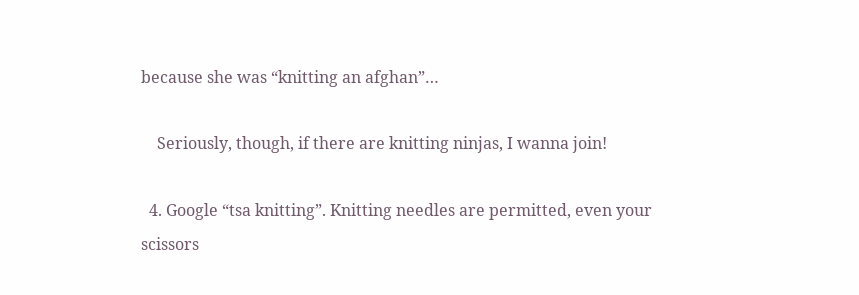because she was “knitting an afghan”…

    Seriously, though, if there are knitting ninjas, I wanna join!

  4. Google “tsa knitting”. Knitting needles are permitted, even your scissors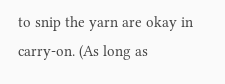to snip the yarn are okay in carry-on. (As long as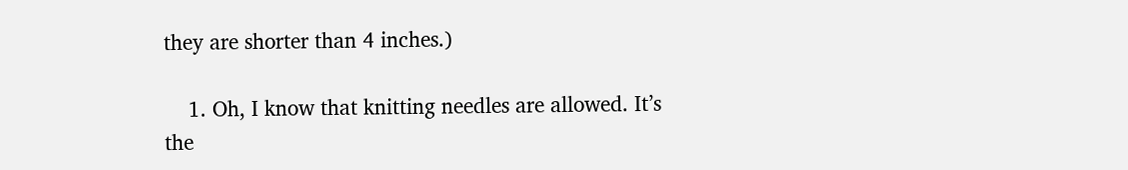they are shorter than 4 inches.)

    1. Oh, I know that knitting needles are allowed. It’s the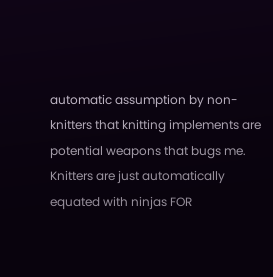automatic assumption by non-knitters that knitting implements are potential weapons that bugs me. Knitters are just automatically equated with ninjas FOR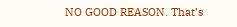NO GOOD REASON. That’s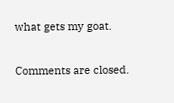what gets my goat.

Comments are closed.